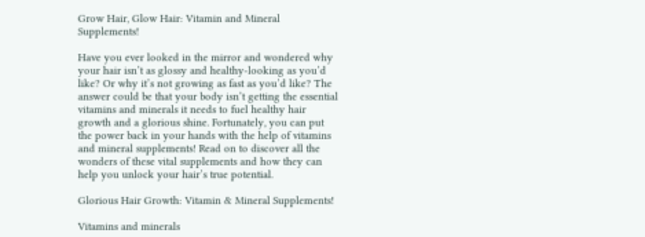Grow Hair, Glow Hair: Vitamin and Mineral Supplements!

Have you ever looked in the mirror and wondered why your hair isn’t as glossy and healthy-looking as you’d like? Or why it’s not growing as fast as you’d like? The answer could be that your body isn’t getting the essential vitamins and minerals it needs to fuel healthy hair growth and a glorious shine. Fortunately, you can put the power back in your hands with the help of vitamins and mineral supplements! Read on to discover all the wonders of these vital supplements and how they can help you unlock your hair’s true potential.

Glorious Hair Growth: Vitamin & Mineral Supplements!

Vitamins and minerals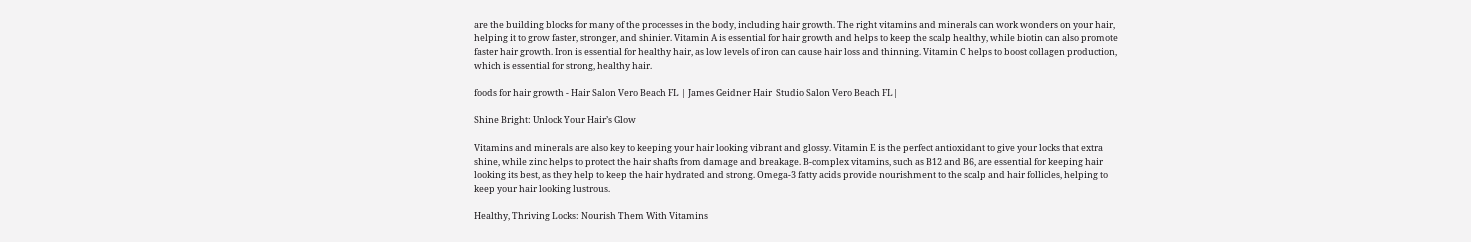are the building blocks for many of the processes in the body, including hair growth. The right vitamins and minerals can work wonders on your hair, helping it to grow faster, stronger, and shinier. Vitamin A is essential for hair growth and helps to keep the scalp healthy, while biotin can also promote faster hair growth. Iron is essential for healthy hair, as low levels of iron can cause hair loss and thinning. Vitamin C helps to boost collagen production, which is essential for strong, healthy hair.

foods for hair growth - Hair Salon Vero Beach FL | James Geidner Hair  Studio Salon Vero Beach FL|

Shine Bright: Unlock Your Hair’s Glow

Vitamins and minerals are also key to keeping your hair looking vibrant and glossy. Vitamin E is the perfect antioxidant to give your locks that extra shine, while zinc helps to protect the hair shafts from damage and breakage. B-complex vitamins, such as B12 and B6, are essential for keeping hair looking its best, as they help to keep the hair hydrated and strong. Omega-3 fatty acids provide nourishment to the scalp and hair follicles, helping to keep your hair looking lustrous.

Healthy, Thriving Locks: Nourish Them With Vitamins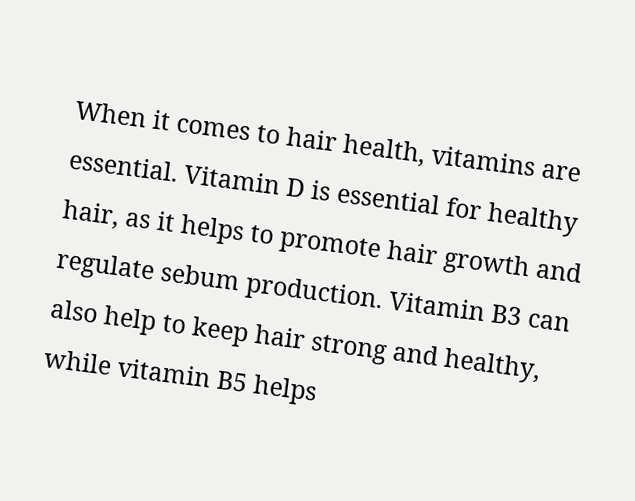When it comes to hair health, vitamins are essential. Vitamin D is essential for healthy hair, as it helps to promote hair growth and regulate sebum production. Vitamin B3 can also help to keep hair strong and healthy, while vitamin B5 helps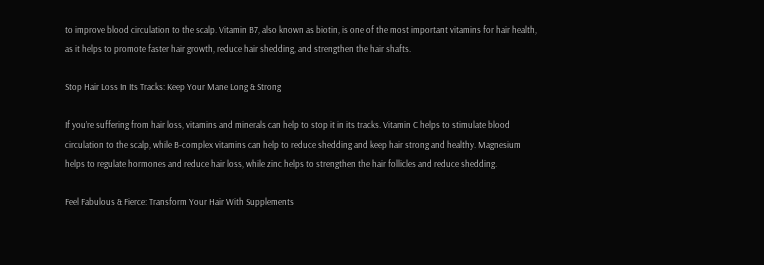to improve blood circulation to the scalp. Vitamin B7, also known as biotin, is one of the most important vitamins for hair health, as it helps to promote faster hair growth, reduce hair shedding, and strengthen the hair shafts.

Stop Hair Loss In Its Tracks: Keep Your Mane Long & Strong

If you’re suffering from hair loss, vitamins and minerals can help to stop it in its tracks. Vitamin C helps to stimulate blood circulation to the scalp, while B-complex vitamins can help to reduce shedding and keep hair strong and healthy. Magnesium helps to regulate hormones and reduce hair loss, while zinc helps to strengthen the hair follicles and reduce shedding.

Feel Fabulous & Fierce: Transform Your Hair With Supplements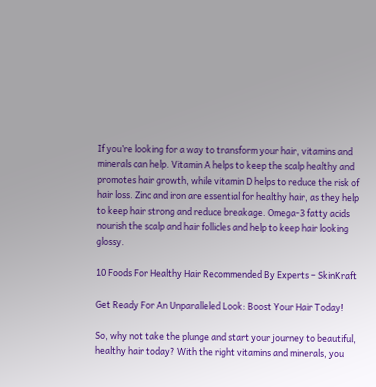If you’re looking for a way to transform your hair, vitamins and minerals can help. Vitamin A helps to keep the scalp healthy and promotes hair growth, while vitamin D helps to reduce the risk of hair loss. Zinc and iron are essential for healthy hair, as they help to keep hair strong and reduce breakage. Omega-3 fatty acids nourish the scalp and hair follicles and help to keep hair looking glossy.

10 Foods For Healthy Hair Recommended By Experts – SkinKraft

Get Ready For An Unparalleled Look: Boost Your Hair Today!

So, why not take the plunge and start your journey to beautiful, healthy hair today? With the right vitamins and minerals, you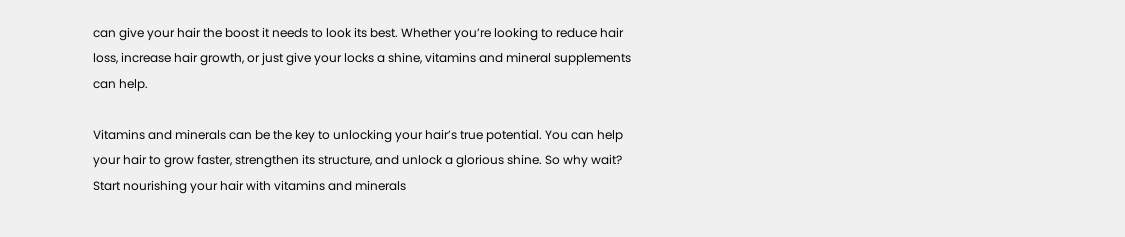can give your hair the boost it needs to look its best. Whether you’re looking to reduce hair loss, increase hair growth, or just give your locks a shine, vitamins and mineral supplements can help.

Vitamins and minerals can be the key to unlocking your hair’s true potential. You can help your hair to grow faster, strengthen its structure, and unlock a glorious shine. So why wait? Start nourishing your hair with vitamins and minerals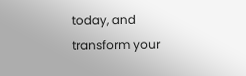today, and transform your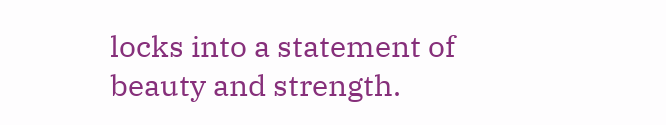locks into a statement of beauty and strength.